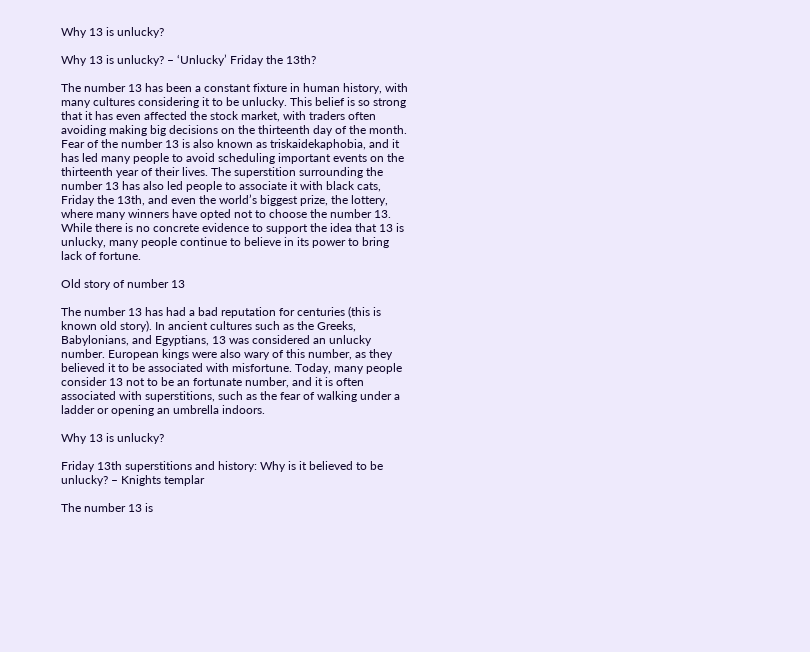Why 13 is unlucky?

Why 13 is unlucky? – ‘Unlucky’ Friday the 13th?

The number 13 has been a constant fixture in human history, with many cultures considering it to be unlucky. This belief is so strong that it has even affected the stock market, with traders often avoiding making big decisions on the thirteenth day of the month. Fear of the number 13 is also known as triskaidekaphobia, and it has led many people to avoid scheduling important events on the thirteenth year of their lives. The superstition surrounding the number 13 has also led people to associate it with black cats, Friday the 13th, and even the world’s biggest prize, the lottery, where many winners have opted not to choose the number 13. While there is no concrete evidence to support the idea that 13 is unlucky, many people continue to believe in its power to bring lack of fortune.

Old story of number 13

The number 13 has had a bad reputation for centuries (this is known old story). In ancient cultures such as the Greeks, Babylonians, and Egyptians, 13 was considered an unlucky number. European kings were also wary of this number, as they believed it to be associated with misfortune. Today, many people consider 13 not to be an fortunate number, and it is often associated with superstitions, such as the fear of walking under a ladder or opening an umbrella indoors.

Why 13 is unlucky?

Friday 13th superstitions and history: Why is it believed to be unlucky? – Knights templar

The number 13 is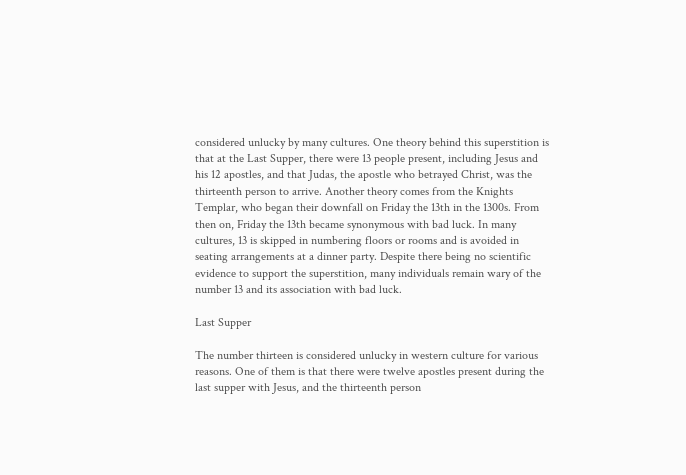considered unlucky by many cultures. One theory behind this superstition is that at the Last Supper, there were 13 people present, including Jesus and his 12 apostles, and that Judas, the apostle who betrayed Christ, was the thirteenth person to arrive. Another theory comes from the Knights Templar, who began their downfall on Friday the 13th in the 1300s. From then on, Friday the 13th became synonymous with bad luck. In many cultures, 13 is skipped in numbering floors or rooms and is avoided in seating arrangements at a dinner party. Despite there being no scientific evidence to support the superstition, many individuals remain wary of the number 13 and its association with bad luck.

Last Supper

The number thirteen is considered unlucky in western culture for various reasons. One of them is that there were twelve apostles present during the last supper with Jesus, and the thirteenth person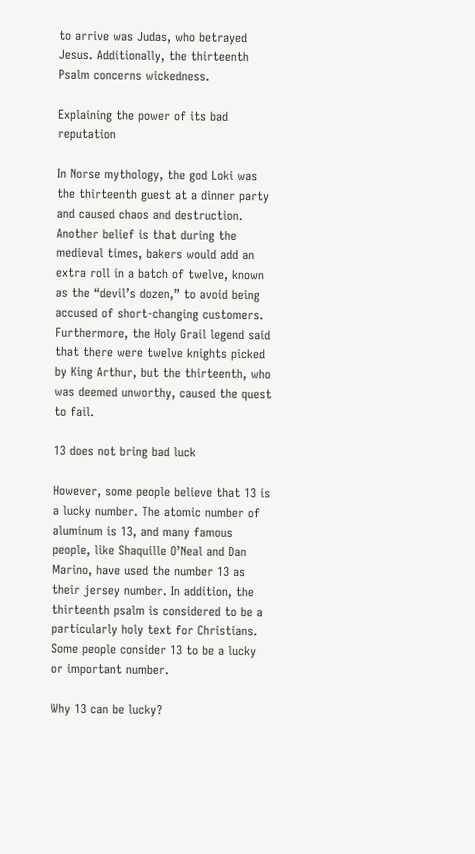to arrive was Judas, who betrayed Jesus. Additionally, the thirteenth Psalm concerns wickedness.

Explaining the power of its bad reputation

In Norse mythology, the god Loki was the thirteenth guest at a dinner party and caused chaos and destruction. Another belief is that during the medieval times, bakers would add an extra roll in a batch of twelve, known as the “devil’s dozen,” to avoid being accused of short-changing customers. Furthermore, the Holy Grail legend said that there were twelve knights picked by King Arthur, but the thirteenth, who was deemed unworthy, caused the quest to fail.

13 does not bring bad luck

However, some people believe that 13 is a lucky number. The atomic number of aluminum is 13, and many famous people, like Shaquille O’Neal and Dan Marino, have used the number 13 as their jersey number. In addition, the thirteenth psalm is considered to be a particularly holy text for Christians. Some people consider 13 to be a lucky or important number.

Why 13 can be lucky?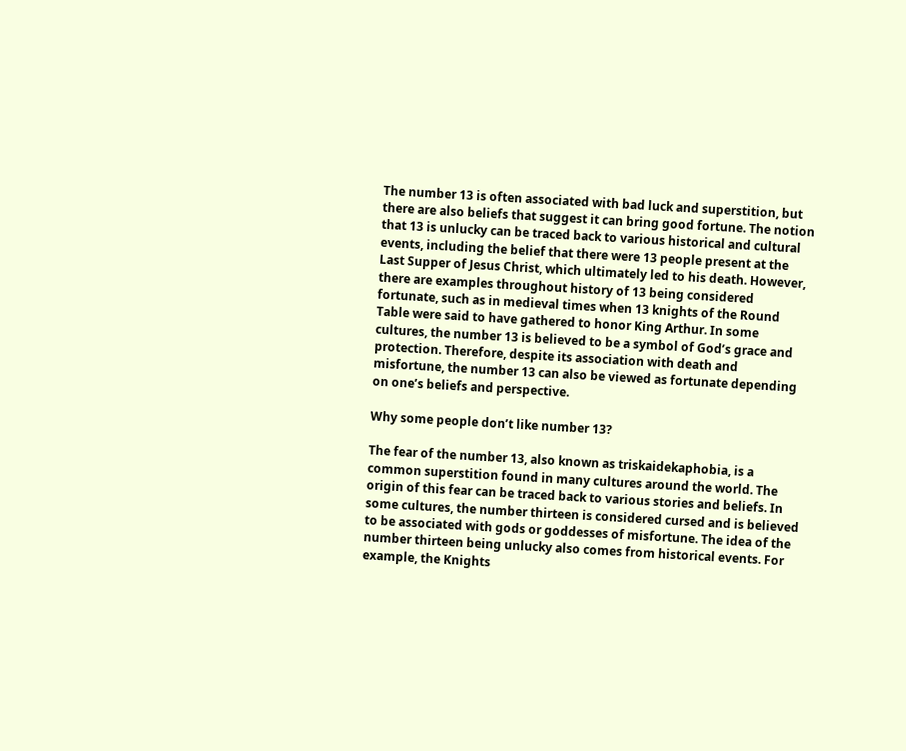The number 13 is often associated with bad luck and superstition, but there are also beliefs that suggest it can bring good fortune. The notion that 13 is unlucky can be traced back to various historical and cultural events, including the belief that there were 13 people present at the Last Supper of Jesus Christ, which ultimately led to his death. However, there are examples throughout history of 13 being considered fortunate, such as in medieval times when 13 knights of the Round Table were said to have gathered to honor King Arthur. In some cultures, the number 13 is believed to be a symbol of God’s grace and protection. Therefore, despite its association with death and misfortune, the number 13 can also be viewed as fortunate depending on one’s beliefs and perspective.

Why some people don’t like number 13?

The fear of the number 13, also known as triskaidekaphobia, is a common superstition found in many cultures around the world. The origin of this fear can be traced back to various stories and beliefs. In some cultures, the number thirteen is considered cursed and is believed to be associated with gods or goddesses of misfortune. The idea of the number thirteen being unlucky also comes from historical events. For example, the Knights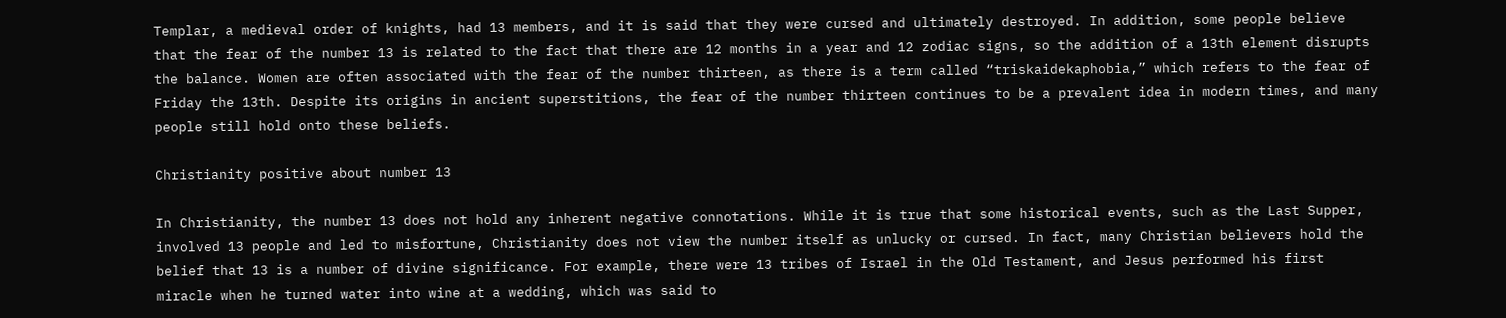Templar, a medieval order of knights, had 13 members, and it is said that they were cursed and ultimately destroyed. In addition, some people believe that the fear of the number 13 is related to the fact that there are 12 months in a year and 12 zodiac signs, so the addition of a 13th element disrupts the balance. Women are often associated with the fear of the number thirteen, as there is a term called “triskaidekaphobia,” which refers to the fear of Friday the 13th. Despite its origins in ancient superstitions, the fear of the number thirteen continues to be a prevalent idea in modern times, and many people still hold onto these beliefs.

Christianity positive about number 13

In Christianity, the number 13 does not hold any inherent negative connotations. While it is true that some historical events, such as the Last Supper, involved 13 people and led to misfortune, Christianity does not view the number itself as unlucky or cursed. In fact, many Christian believers hold the belief that 13 is a number of divine significance. For example, there were 13 tribes of Israel in the Old Testament, and Jesus performed his first miracle when he turned water into wine at a wedding, which was said to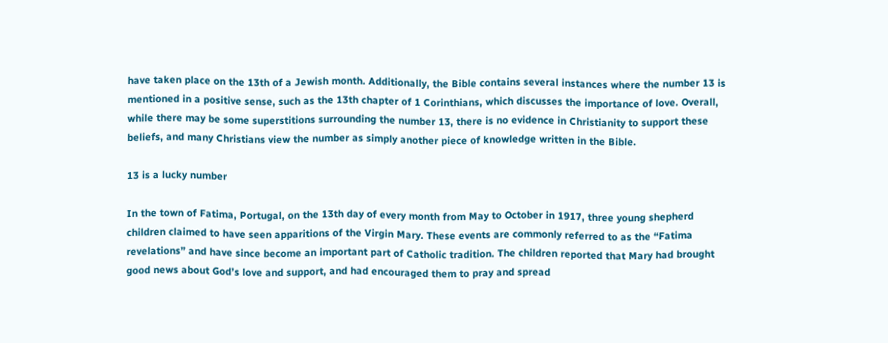have taken place on the 13th of a Jewish month. Additionally, the Bible contains several instances where the number 13 is mentioned in a positive sense, such as the 13th chapter of 1 Corinthians, which discusses the importance of love. Overall, while there may be some superstitions surrounding the number 13, there is no evidence in Christianity to support these beliefs, and many Christians view the number as simply another piece of knowledge written in the Bible.

13 is a lucky number

In the town of Fatima, Portugal, on the 13th day of every month from May to October in 1917, three young shepherd children claimed to have seen apparitions of the Virgin Mary. These events are commonly referred to as the “Fatima revelations” and have since become an important part of Catholic tradition. The children reported that Mary had brought good news about God’s love and support, and had encouraged them to pray and spread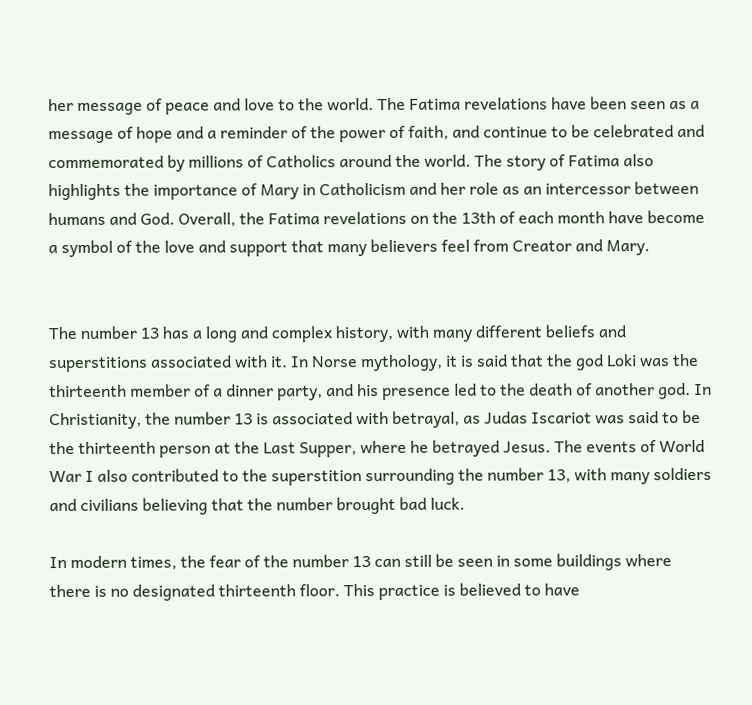her message of peace and love to the world. The Fatima revelations have been seen as a message of hope and a reminder of the power of faith, and continue to be celebrated and commemorated by millions of Catholics around the world. The story of Fatima also highlights the importance of Mary in Catholicism and her role as an intercessor between humans and God. Overall, the Fatima revelations on the 13th of each month have become a symbol of the love and support that many believers feel from Creator and Mary.


The number 13 has a long and complex history, with many different beliefs and superstitions associated with it. In Norse mythology, it is said that the god Loki was the thirteenth member of a dinner party, and his presence led to the death of another god. In Christianity, the number 13 is associated with betrayal, as Judas Iscariot was said to be the thirteenth person at the Last Supper, where he betrayed Jesus. The events of World War I also contributed to the superstition surrounding the number 13, with many soldiers and civilians believing that the number brought bad luck.

In modern times, the fear of the number 13 can still be seen in some buildings where there is no designated thirteenth floor. This practice is believed to have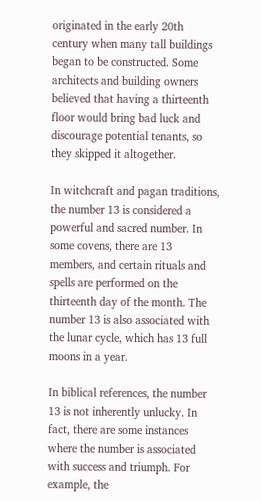originated in the early 20th century when many tall buildings began to be constructed. Some architects and building owners believed that having a thirteenth floor would bring bad luck and discourage potential tenants, so they skipped it altogether.

In witchcraft and pagan traditions, the number 13 is considered a powerful and sacred number. In some covens, there are 13 members, and certain rituals and spells are performed on the thirteenth day of the month. The number 13 is also associated with the lunar cycle, which has 13 full moons in a year.

In biblical references, the number 13 is not inherently unlucky. In fact, there are some instances where the number is associated with success and triumph. For example, the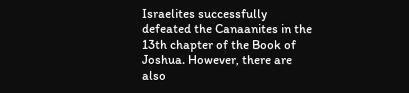Israelites successfully defeated the Canaanites in the 13th chapter of the Book of Joshua. However, there are also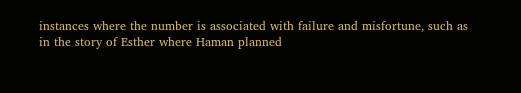instances where the number is associated with failure and misfortune, such as in the story of Esther where Haman planned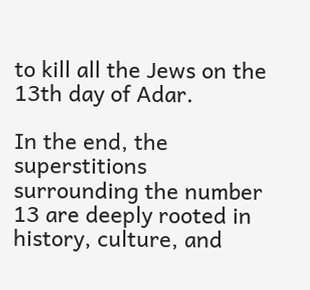to kill all the Jews on the 13th day of Adar.

In the end, the superstitions surrounding the number 13 are deeply rooted in history, culture, and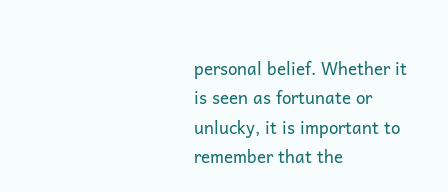personal belief. Whether it is seen as fortunate or unlucky, it is important to remember that the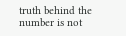truth behind the number is not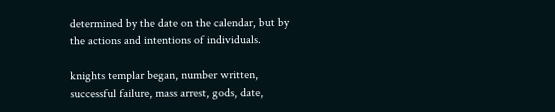determined by the date on the calendar, but by the actions and intentions of individuals.

knights templar began, number written, successful failure, mass arrest, gods, date,